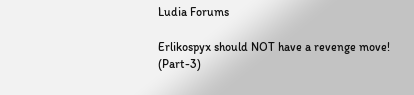Ludia Forums

Erlikospyx should NOT have a revenge move! (Part-3)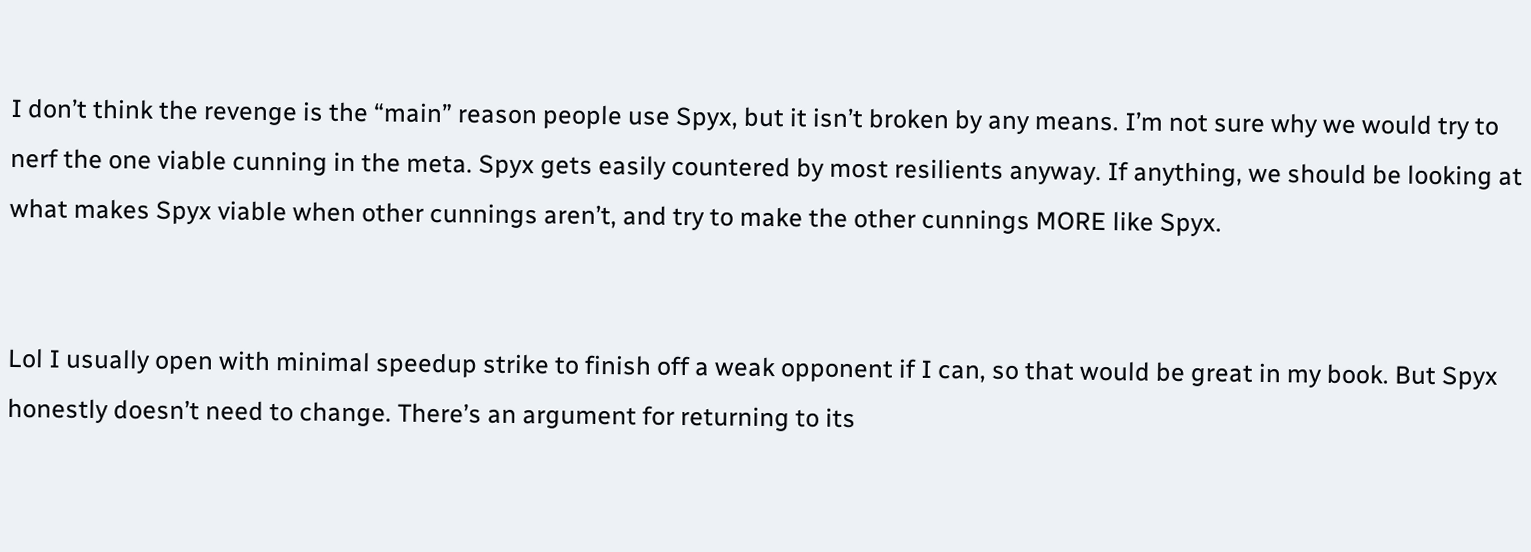I don’t think the revenge is the “main” reason people use Spyx, but it isn’t broken by any means. I’m not sure why we would try to nerf the one viable cunning in the meta. Spyx gets easily countered by most resilients anyway. If anything, we should be looking at what makes Spyx viable when other cunnings aren’t, and try to make the other cunnings MORE like Spyx.


Lol I usually open with minimal speedup strike to finish off a weak opponent if I can, so that would be great in my book. But Spyx honestly doesn’t need to change. There’s an argument for returning to its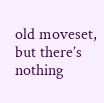old moveset, but there’s nothing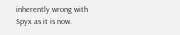inherently wrong with Spyx as it is now.